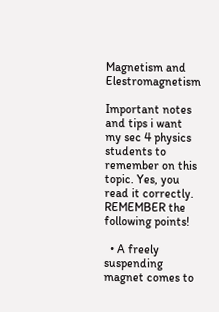Magnetism and Elestromagnetism

Important notes and tips i want my sec 4 physics students to remember on this topic. Yes, you read it correctly. REMEMBER the following points!

  • A freely suspending magnet comes to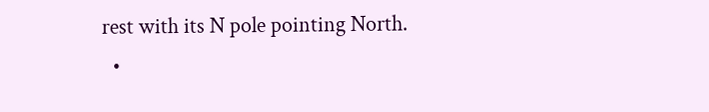rest with its N pole pointing North.
  •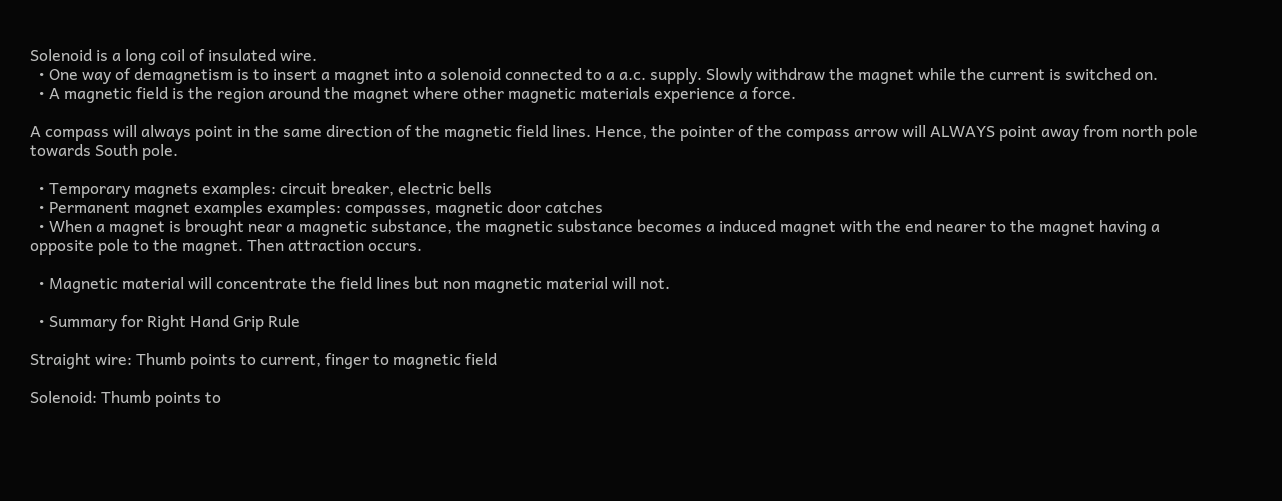Solenoid is a long coil of insulated wire.
  • One way of demagnetism is to insert a magnet into a solenoid connected to a a.c. supply. Slowly withdraw the magnet while the current is switched on.
  • A magnetic field is the region around the magnet where other magnetic materials experience a force.

A compass will always point in the same direction of the magnetic field lines. Hence, the pointer of the compass arrow will ALWAYS point away from north pole towards South pole.

  • Temporary magnets examples: circuit breaker, electric bells
  • Permanent magnet examples examples: compasses, magnetic door catches
  • When a magnet is brought near a magnetic substance, the magnetic substance becomes a induced magnet with the end nearer to the magnet having a opposite pole to the magnet. Then attraction occurs.

  • Magnetic material will concentrate the field lines but non magnetic material will not.

  • Summary for Right Hand Grip Rule

Straight wire: Thumb points to current, finger to magnetic field

Solenoid: Thumb points to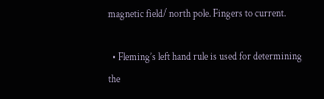magnetic field/ north pole. Fingers to current.

  • Fleming’s left hand rule is used for determining the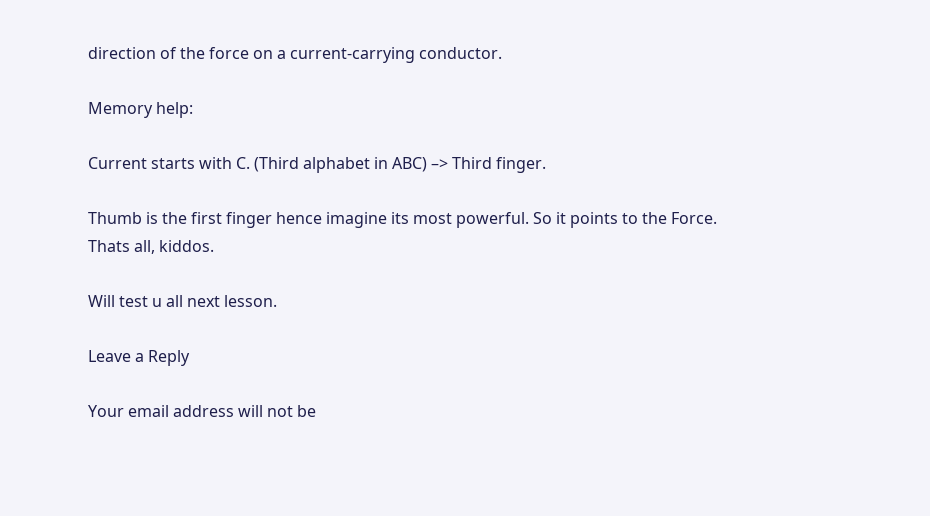direction of the force on a current-carrying conductor.

Memory help:

Current starts with C. (Third alphabet in ABC) –> Third finger.

Thumb is the first finger hence imagine its most powerful. So it points to the Force.
Thats all, kiddos.

Will test u all next lesson.

Leave a Reply

Your email address will not be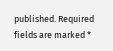published. Required fields are marked *